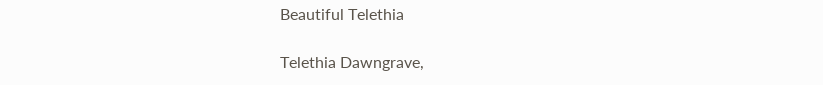Beautiful Telethia

Telethia Dawngrave,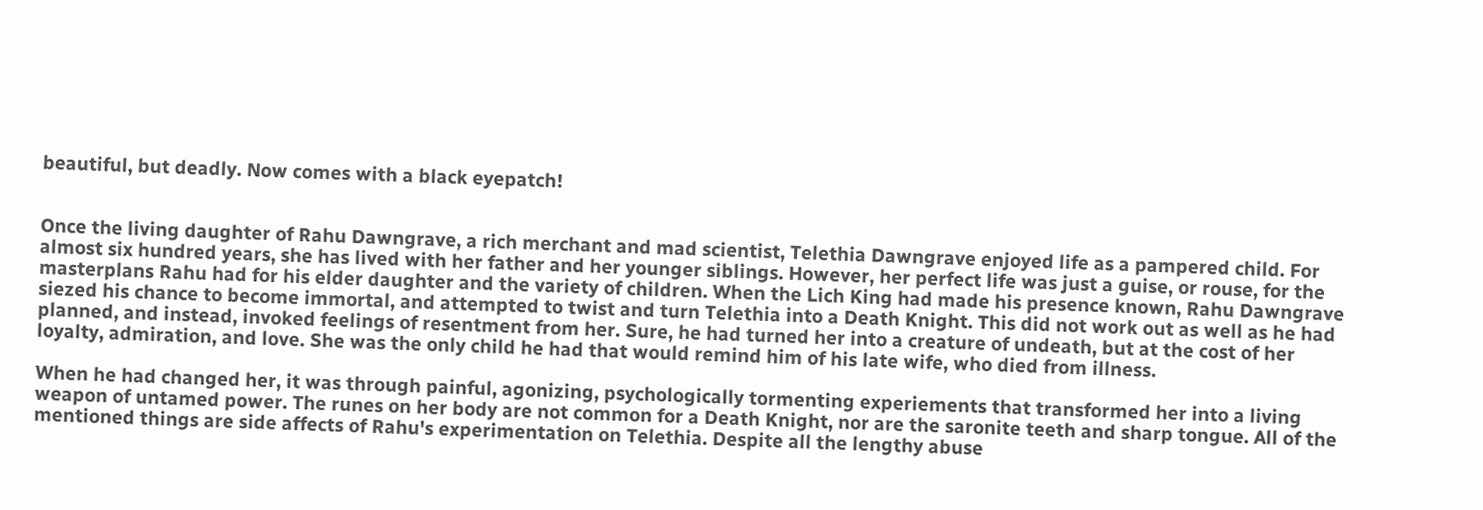beautiful, but deadly. Now comes with a black eyepatch!


Once the living daughter of Rahu Dawngrave, a rich merchant and mad scientist, Telethia Dawngrave enjoyed life as a pampered child. For almost six hundred years, she has lived with her father and her younger siblings. However, her perfect life was just a guise, or rouse, for the masterplans Rahu had for his elder daughter and the variety of children. When the Lich King had made his presence known, Rahu Dawngrave siezed his chance to become immortal, and attempted to twist and turn Telethia into a Death Knight. This did not work out as well as he had planned, and instead, invoked feelings of resentment from her. Sure, he had turned her into a creature of undeath, but at the cost of her loyalty, admiration, and love. She was the only child he had that would remind him of his late wife, who died from illness.

When he had changed her, it was through painful, agonizing, psychologically tormenting experiements that transformed her into a living weapon of untamed power. The runes on her body are not common for a Death Knight, nor are the saronite teeth and sharp tongue. All of the mentioned things are side affects of Rahu's experimentation on Telethia. Despite all the lengthy abuse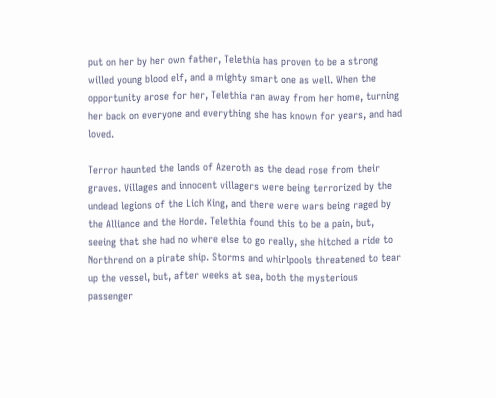put on her by her own father, Telethia has proven to be a strong willed young blood elf, and a mighty smart one as well. When the opportunity arose for her, Telethia ran away from her home, turning her back on everyone and everything she has known for years, and had loved.

Terror haunted the lands of Azeroth as the dead rose from their graves. Villages and innocent villagers were being terrorized by the undead legions of the Lich King, and there were wars being raged by the Alliance and the Horde. Telethia found this to be a pain, but, seeing that she had no where else to go really, she hitched a ride to Northrend on a pirate ship. Storms and whirlpools threatened to tear up the vessel, but, after weeks at sea, both the mysterious passenger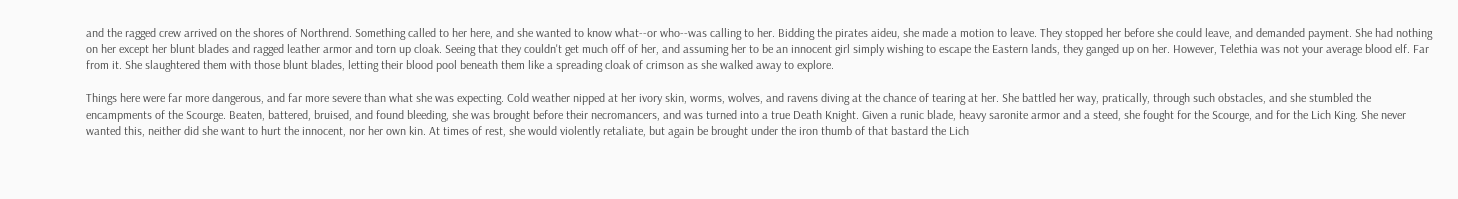and the ragged crew arrived on the shores of Northrend. Something called to her here, and she wanted to know what--or who--was calling to her. Bidding the pirates aideu, she made a motion to leave. They stopped her before she could leave, and demanded payment. She had nothing on her except her blunt blades and ragged leather armor and torn up cloak. Seeing that they couldn't get much off of her, and assuming her to be an innocent girl simply wishing to escape the Eastern lands, they ganged up on her. However, Telethia was not your average blood elf. Far from it. She slaughtered them with those blunt blades, letting their blood pool beneath them like a spreading cloak of crimson as she walked away to explore.

Things here were far more dangerous, and far more severe than what she was expecting. Cold weather nipped at her ivory skin, worms, wolves, and ravens diving at the chance of tearing at her. She battled her way, pratically, through such obstacles, and she stumbled the encampments of the Scourge. Beaten, battered, bruised, and found bleeding, she was brought before their necromancers, and was turned into a true Death Knight. Given a runic blade, heavy saronite armor and a steed, she fought for the Scourge, and for the Lich King. She never wanted this, neither did she want to hurt the innocent, nor her own kin. At times of rest, she would violently retaliate, but again be brought under the iron thumb of that bastard the Lich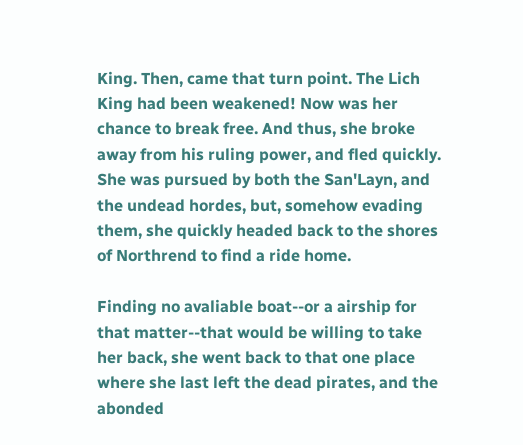King. Then, came that turn point. The Lich King had been weakened! Now was her chance to break free. And thus, she broke away from his ruling power, and fled quickly. She was pursued by both the San'Layn, and the undead hordes, but, somehow evading them, she quickly headed back to the shores of Northrend to find a ride home.

Finding no avaliable boat--or a airship for that matter--that would be willing to take her back, she went back to that one place where she last left the dead pirates, and the abonded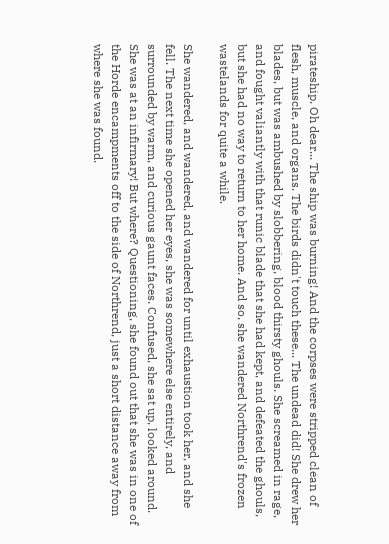pirateship. Oh dear... The ship was burning! And the corpses were stripped clean of flesh, muscle, and organs. The birds didn't touch these... The undead did! She drew her blades, but was ambushed by slobbering, blood thirsty ghouls. She screamed in rage, and fought valiantly with that runic blade that she had kept, and defeated the ghouls, but she had no way to return to her home. And so, she wandered Northrend's frozen wastelands for quite a while.

She wandered, and wandered, and wandered for until exhaustion took her, and she fell. The next time she opened her eyes, she was somewhere else entirely, and surrounded by warm, and curious gaunt faces. Confused, she sat up, looked around. She was at an infirmary! But where? Questioning, she found out that she was in one of the Horde encampments off to the side of Northrend, just a short distance away from where she was found.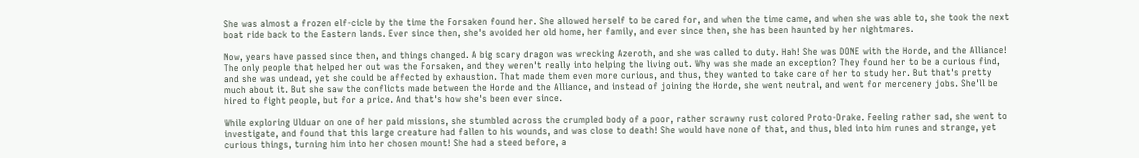She was almost a frozen elf-cicle by the time the Forsaken found her. She allowed herself to be cared for, and when the time came, and when she was able to, she took the next boat ride back to the Eastern lands. Ever since then, she's avoided her old home, her family, and ever since then, she has been haunted by her nightmares.

Now, years have passed since then, and things changed. A big scary dragon was wrecking Azeroth, and she was called to duty. Hah! She was DONE with the Horde, and the Alliance! The only people that helped her out was the Forsaken, and they weren't really into helping the living out. Why was she made an exception? They found her to be a curious find, and she was undead, yet she could be affected by exhaustion. That made them even more curious, and thus, they wanted to take care of her to study her. But that's pretty much about it. But she saw the conflicts made between the Horde and the Alliance, and instead of joining the Horde, she went neutral, and went for mercenery jobs. She'll be hired to fight people, but for a price. And that's how she's been ever since.

While exploring Ulduar on one of her paid missions, she stumbled across the crumpled body of a poor, rather scrawny rust colored Proto-Drake. Feeling rather sad, she went to investigate, and found that this large creature had fallen to his wounds, and was close to death! She would have none of that, and thus, bled into him runes and strange, yet curious things, turning him into her chosen mount! She had a steed before, a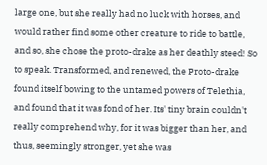large one, but she really had no luck with horses, and would rather find some other creature to ride to battle, and so, she chose the proto-drake as her deathly steed! So to speak. Transformed, and renewed, the Proto-drake found itself bowing to the untamed powers of Telethia, and found that it was fond of her. Its' tiny brain couldn't really comprehend why, for it was bigger than her, and thus, seemingly stronger, yet she was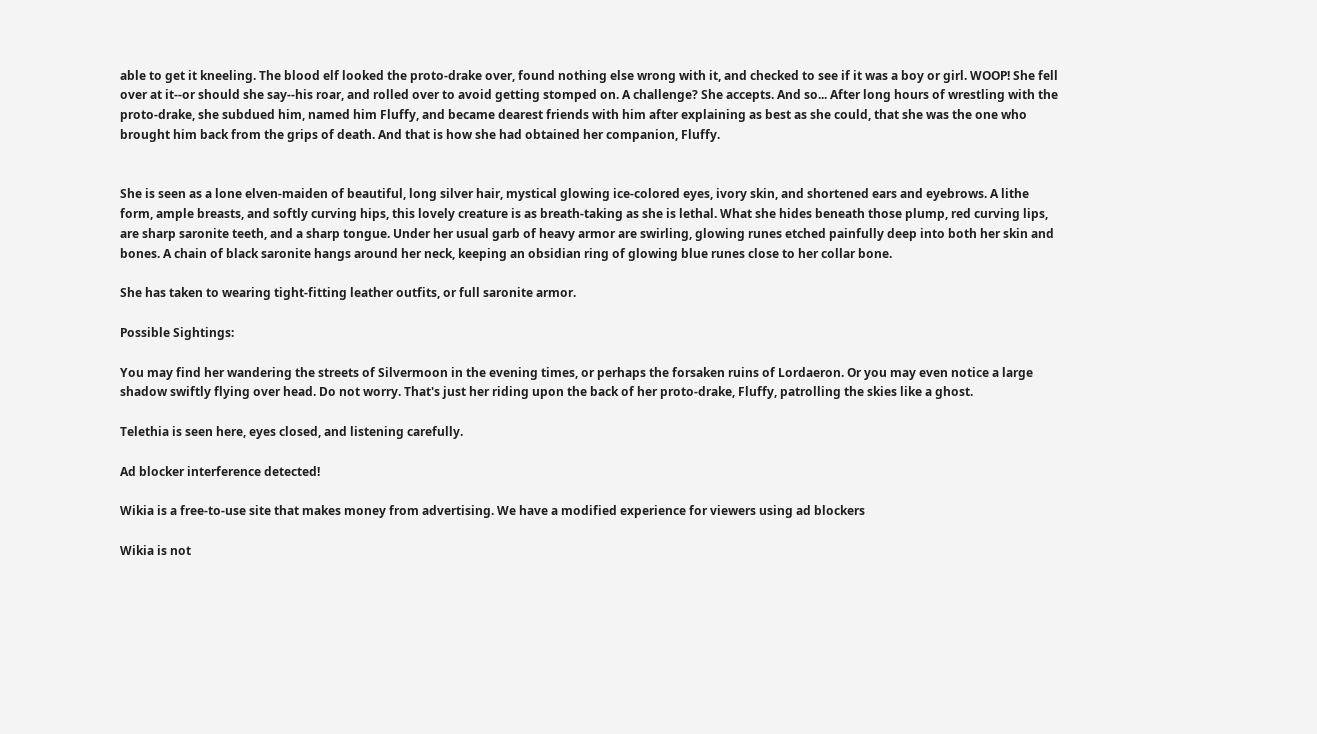able to get it kneeling. The blood elf looked the proto-drake over, found nothing else wrong with it, and checked to see if it was a boy or girl. WOOP! She fell over at it--or should she say--his roar, and rolled over to avoid getting stomped on. A challenge? She accepts. And so... After long hours of wrestling with the proto-drake, she subdued him, named him Fluffy, and became dearest friends with him after explaining as best as she could, that she was the one who brought him back from the grips of death. And that is how she had obtained her companion, Fluffy.


She is seen as a lone elven-maiden of beautiful, long silver hair, mystical glowing ice-colored eyes, ivory skin, and shortened ears and eyebrows. A lithe form, ample breasts, and softly curving hips, this lovely creature is as breath-taking as she is lethal. What she hides beneath those plump, red curving lips, are sharp saronite teeth, and a sharp tongue. Under her usual garb of heavy armor are swirling, glowing runes etched painfully deep into both her skin and bones. A chain of black saronite hangs around her neck, keeping an obsidian ring of glowing blue runes close to her collar bone.

She has taken to wearing tight-fitting leather outfits, or full saronite armor.

Possible Sightings:

You may find her wandering the streets of Silvermoon in the evening times, or perhaps the forsaken ruins of Lordaeron. Or you may even notice a large shadow swiftly flying over head. Do not worry. That's just her riding upon the back of her proto-drake, Fluffy, patrolling the skies like a ghost.

Telethia is seen here, eyes closed, and listening carefully.

Ad blocker interference detected!

Wikia is a free-to-use site that makes money from advertising. We have a modified experience for viewers using ad blockers

Wikia is not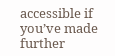accessible if you’ve made further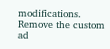modifications. Remove the custom ad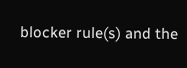blocker rule(s) and the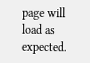page will load as expected.